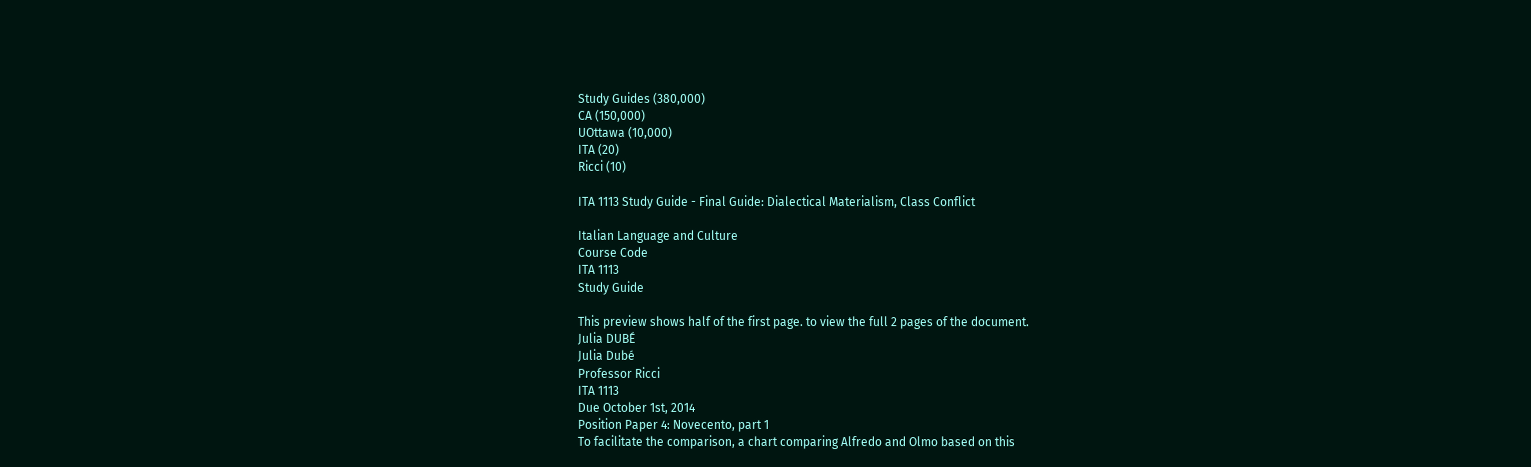Study Guides (380,000)
CA (150,000)
UOttawa (10,000)
ITA (20)
Ricci (10)

ITA 1113 Study Guide - Final Guide: Dialectical Materialism, Class Conflict

Italian Language and Culture
Course Code
ITA 1113
Study Guide

This preview shows half of the first page. to view the full 2 pages of the document.
Julia DUBÉ
Julia Dubé
Professor Ricci
ITA 1113
Due October 1st, 2014
Position Paper 4: Novecento, part 1
To facilitate the comparison, a chart comparing Alfredo and Olmo based on this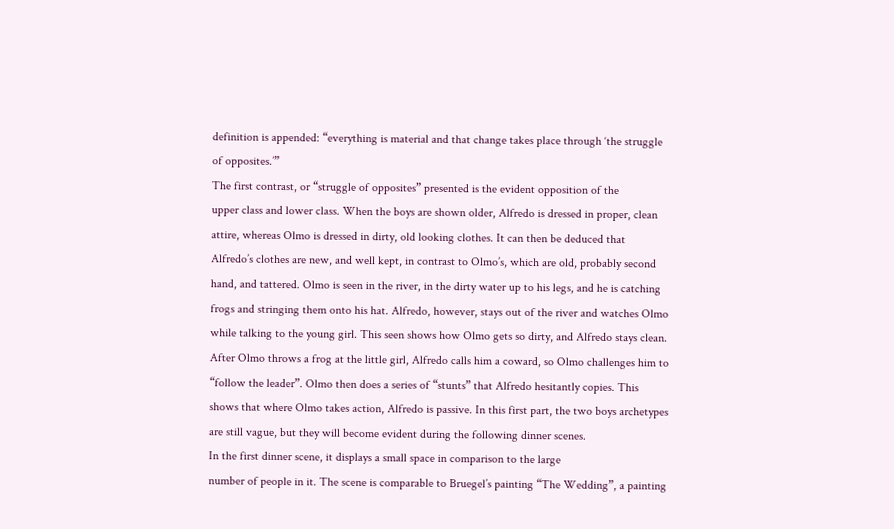definition is appended: “everything is material and that change takes place through ‘the struggle
of opposites.’”
The first contrast, or “struggle of opposites” presented is the evident opposition of the
upper class and lower class. When the boys are shown older, Alfredo is dressed in proper, clean
attire, whereas Olmo is dressed in dirty, old looking clothes. It can then be deduced that
Alfredo’s clothes are new, and well kept, in contrast to Olmo’s, which are old, probably second
hand, and tattered. Olmo is seen in the river, in the dirty water up to his legs, and he is catching
frogs and stringing them onto his hat. Alfredo, however, stays out of the river and watches Olmo
while talking to the young girl. This seen shows how Olmo gets so dirty, and Alfredo stays clean.
After Olmo throws a frog at the little girl, Alfredo calls him a coward, so Olmo challenges him to
“follow the leader”. Olmo then does a series of “stunts” that Alfredo hesitantly copies. This
shows that where Olmo takes action, Alfredo is passive. In this first part, the two boys archetypes
are still vague, but they will become evident during the following dinner scenes.
In the first dinner scene, it displays a small space in comparison to the large
number of people in it. The scene is comparable to Bruegel’s painting “The Wedding”, a painting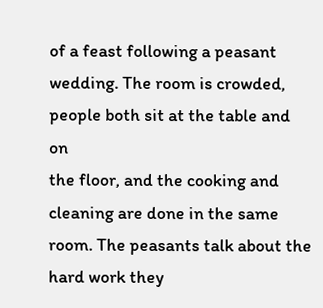of a feast following a peasant wedding. The room is crowded, people both sit at the table and on
the floor, and the cooking and cleaning are done in the same room. The peasants talk about the
hard work they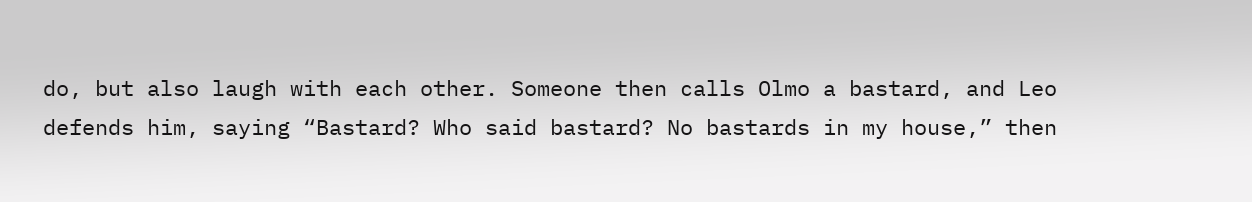do, but also laugh with each other. Someone then calls Olmo a bastard, and Leo
defends him, saying “Bastard? Who said bastard? No bastards in my house,” then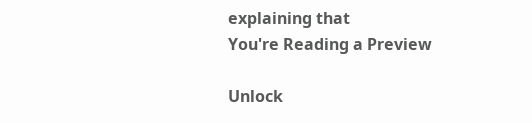explaining that
You're Reading a Preview

Unlock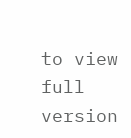to view full version